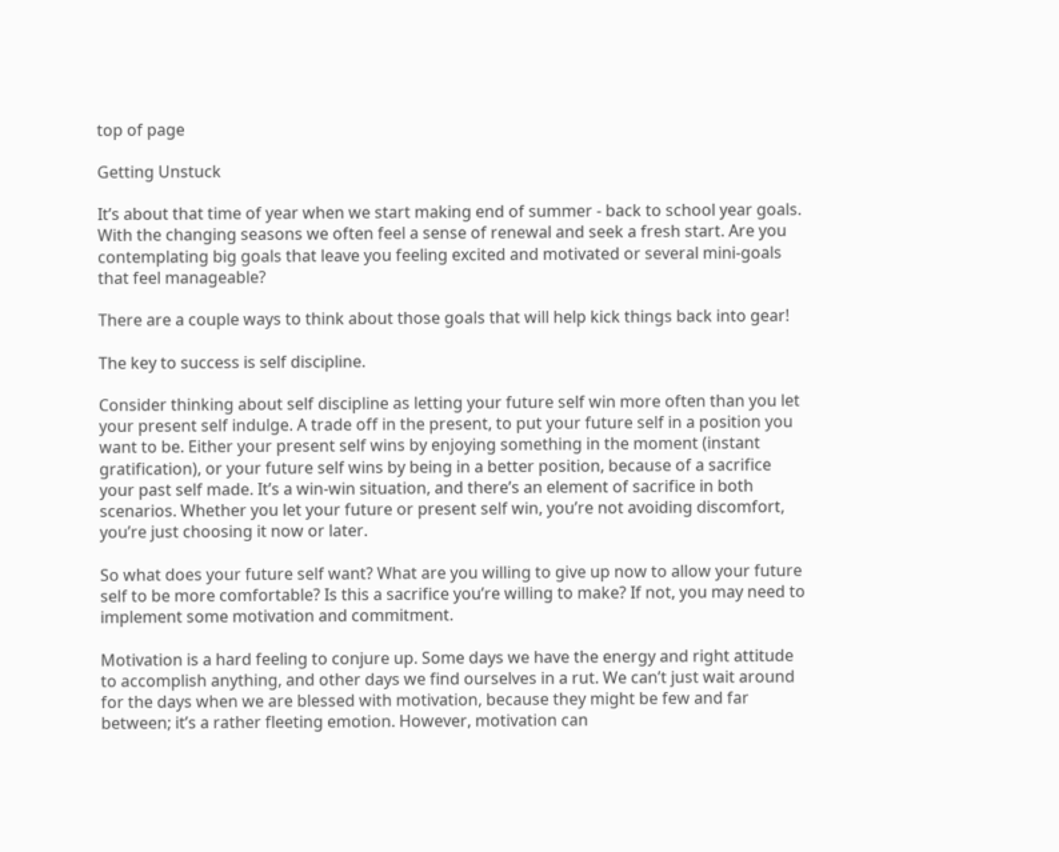top of page

Getting Unstuck

It’s about that time of year when we start making end of summer - back to school year goals. With the changing seasons we often feel a sense of renewal and seek a fresh start. Are you contemplating big goals that leave you feeling excited and motivated or several mini-goals that feel manageable?

There are a couple ways to think about those goals that will help kick things back into gear!

The key to success is self discipline.

Consider thinking about self discipline as letting your future self win more often than you let your present self indulge. A trade off in the present, to put your future self in a position you want to be. Either your present self wins by enjoying something in the moment (instant gratification), or your future self wins by being in a better position, because of a sacrifice your past self made. It’s a win-win situation, and there’s an element of sacrifice in both scenarios. Whether you let your future or present self win, you’re not avoiding discomfort, you’re just choosing it now or later.

So what does your future self want? What are you willing to give up now to allow your future self to be more comfortable? Is this a sacrifice you’re willing to make? If not, you may need to implement some motivation and commitment.

Motivation is a hard feeling to conjure up. Some days we have the energy and right attitude to accomplish anything, and other days we find ourselves in a rut. We can’t just wait around for the days when we are blessed with motivation, because they might be few and far between; it’s a rather fleeting emotion. However, motivation can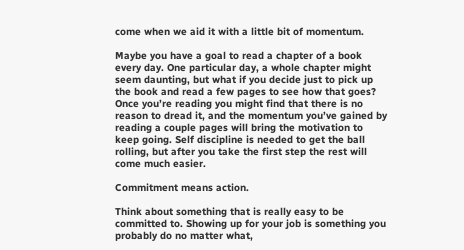come when we aid it with a little bit of momentum.

Maybe you have a goal to read a chapter of a book every day. One particular day, a whole chapter might seem daunting, but what if you decide just to pick up the book and read a few pages to see how that goes? Once you’re reading you might find that there is no reason to dread it, and the momentum you’ve gained by reading a couple pages will bring the motivation to keep going. Self discipline is needed to get the ball rolling, but after you take the first step the rest will come much easier.

Commitment means action.

Think about something that is really easy to be committed to. Showing up for your job is something you probably do no matter what,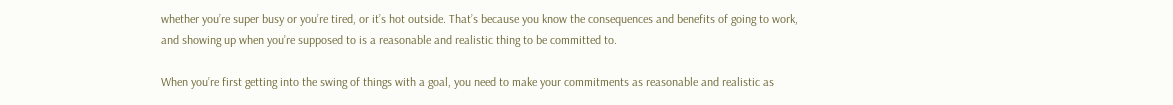whether you’re super busy or you’re tired, or it’s hot outside. That’s because you know the consequences and benefits of going to work, and showing up when you’re supposed to is a reasonable and realistic thing to be committed to.

When you’re first getting into the swing of things with a goal, you need to make your commitments as reasonable and realistic as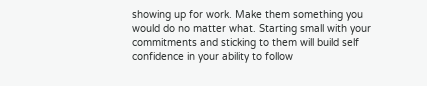showing up for work. Make them something you would do no matter what. Starting small with your commitments and sticking to them will build self confidence in your ability to follow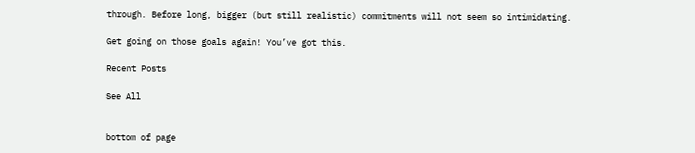through. Before long, bigger (but still realistic) commitments will not seem so intimidating.

Get going on those goals again! You’ve got this.

Recent Posts

See All


bottom of page